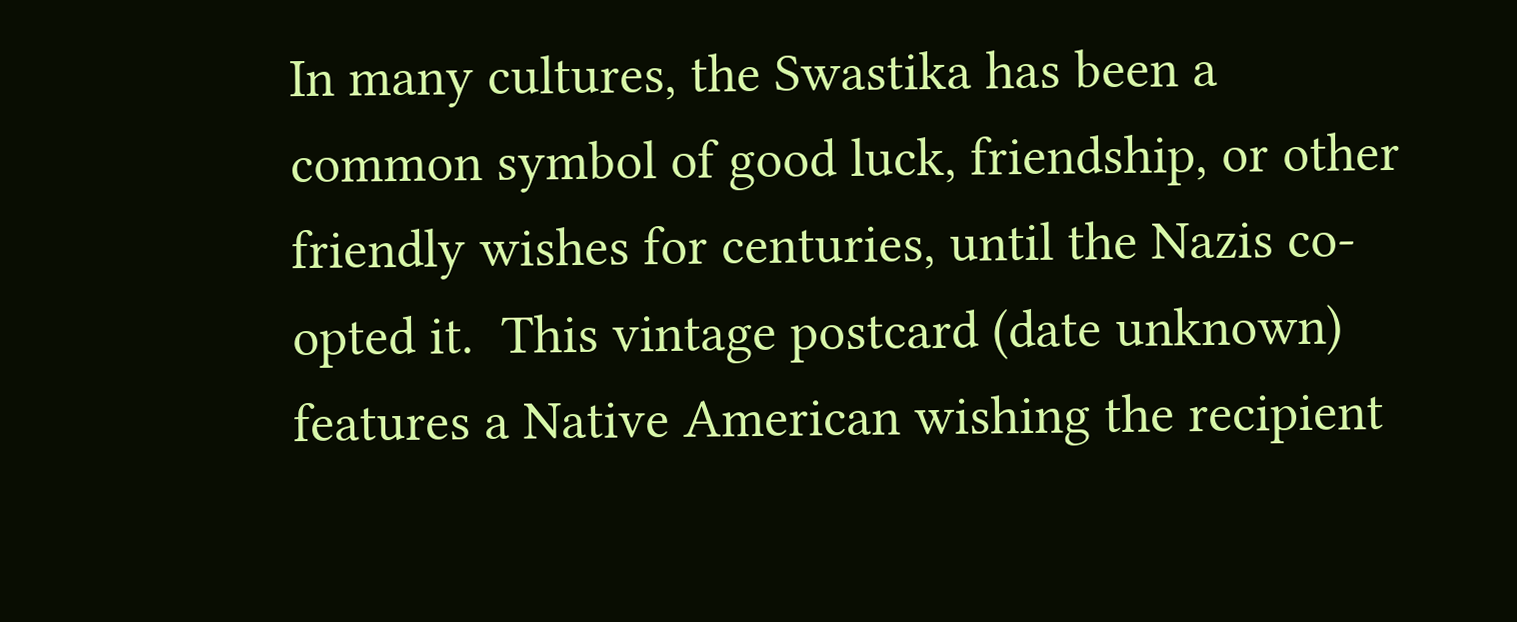In many cultures, the Swastika has been a common symbol of good luck, friendship, or other friendly wishes for centuries, until the Nazis co-opted it.  This vintage postcard (date unknown) features a Native American wishing the recipient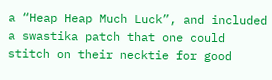a “Heap Heap Much Luck”, and included a swastika patch that one could stitch on their necktie for good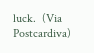luck.  (Via Postcardiva)